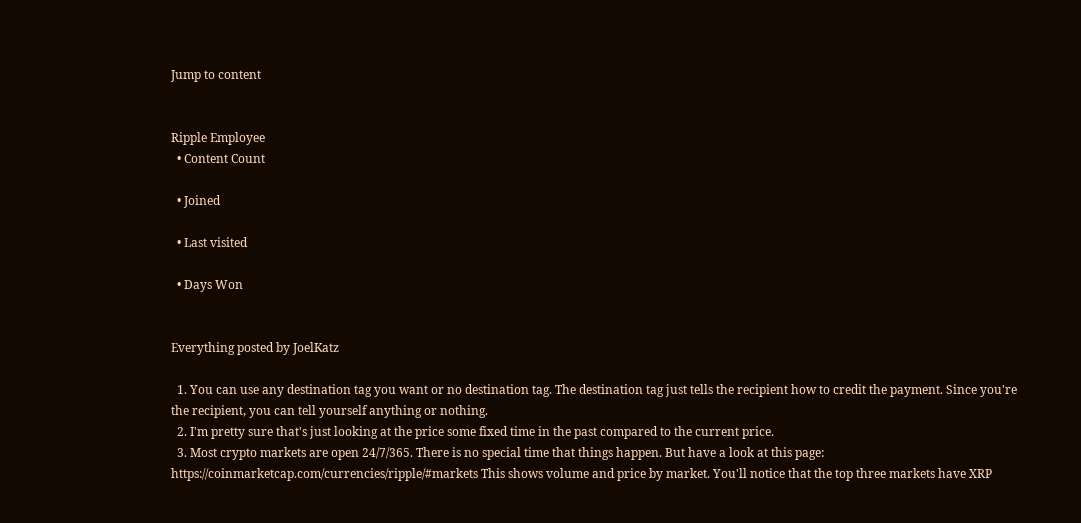Jump to content


Ripple Employee
  • Content Count

  • Joined

  • Last visited

  • Days Won


Everything posted by JoelKatz

  1. You can use any destination tag you want or no destination tag. The destination tag just tells the recipient how to credit the payment. Since you're the recipient, you can tell yourself anything or nothing.
  2. I'm pretty sure that's just looking at the price some fixed time in the past compared to the current price.
  3. Most crypto markets are open 24/7/365. There is no special time that things happen. But have a look at this page: https://coinmarketcap.com/currencies/ripple/#markets This shows volume and price by market. You'll notice that the top three markets have XRP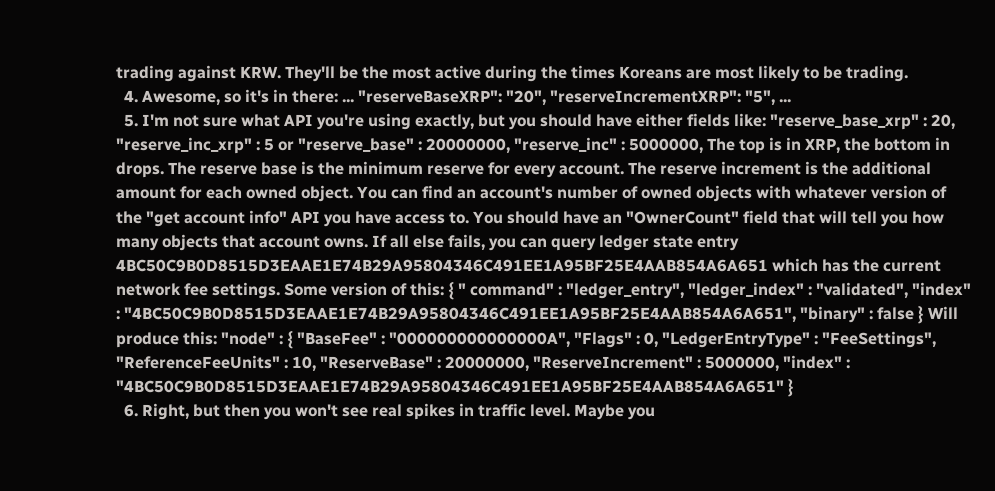trading against KRW. They'll be the most active during the times Koreans are most likely to be trading.
  4. Awesome, so it's in there: ... "reserveBaseXRP": "20", "reserveIncrementXRP": "5", ...
  5. I'm not sure what API you're using exactly, but you should have either fields like: "reserve_base_xrp" : 20, "reserve_inc_xrp" : 5 or "reserve_base" : 20000000, "reserve_inc" : 5000000, The top is in XRP, the bottom in drops. The reserve base is the minimum reserve for every account. The reserve increment is the additional amount for each owned object. You can find an account's number of owned objects with whatever version of the "get account info" API you have access to. You should have an "OwnerCount" field that will tell you how many objects that account owns. If all else fails, you can query ledger state entry 4BC50C9B0D8515D3EAAE1E74B29A95804346C491EE1A95BF25E4AAB854A6A651 which has the current network fee settings. Some version of this: { " command" : "ledger_entry", "ledger_index" : "validated", "index" : "4BC50C9B0D8515D3EAAE1E74B29A95804346C491EE1A95BF25E4AAB854A6A651", "binary" : false } Will produce this: "node" : { "BaseFee" : "000000000000000A", "Flags" : 0, "LedgerEntryType" : "FeeSettings", "ReferenceFeeUnits" : 10, "ReserveBase" : 20000000, "ReserveIncrement" : 5000000, "index" : "4BC50C9B0D8515D3EAAE1E74B29A95804346C491EE1A95BF25E4AAB854A6A651" }
  6. Right, but then you won't see real spikes in traffic level. Maybe you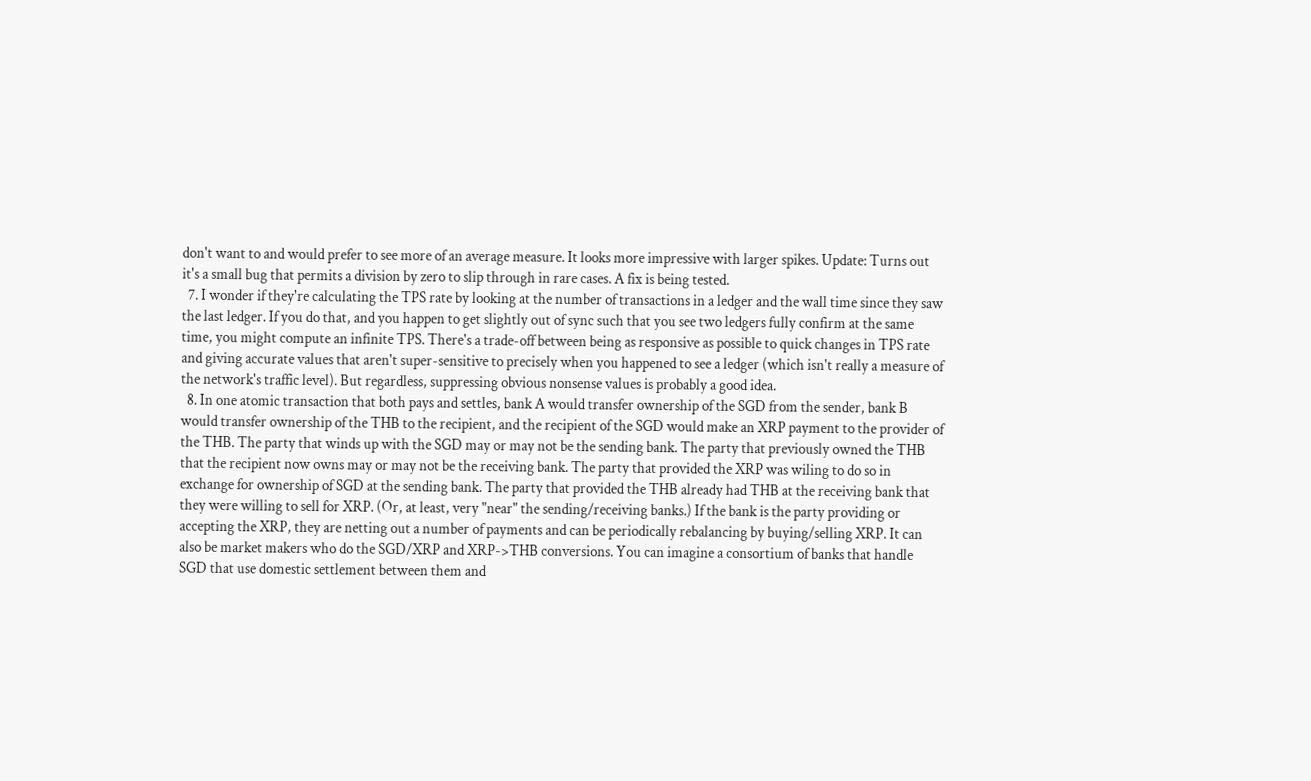don't want to and would prefer to see more of an average measure. It looks more impressive with larger spikes. Update: Turns out it's a small bug that permits a division by zero to slip through in rare cases. A fix is being tested.
  7. I wonder if they're calculating the TPS rate by looking at the number of transactions in a ledger and the wall time since they saw the last ledger. If you do that, and you happen to get slightly out of sync such that you see two ledgers fully confirm at the same time, you might compute an infinite TPS. There's a trade-off between being as responsive as possible to quick changes in TPS rate and giving accurate values that aren't super-sensitive to precisely when you happened to see a ledger (which isn't really a measure of the network's traffic level). But regardless, suppressing obvious nonsense values is probably a good idea.
  8. In one atomic transaction that both pays and settles, bank A would transfer ownership of the SGD from the sender, bank B would transfer ownership of the THB to the recipient, and the recipient of the SGD would make an XRP payment to the provider of the THB. The party that winds up with the SGD may or may not be the sending bank. The party that previously owned the THB that the recipient now owns may or may not be the receiving bank. The party that provided the XRP was wiling to do so in exchange for ownership of SGD at the sending bank. The party that provided the THB already had THB at the receiving bank that they were willing to sell for XRP. (Or, at least, very "near" the sending/receiving banks.) If the bank is the party providing or accepting the XRP, they are netting out a number of payments and can be periodically rebalancing by buying/selling XRP. It can also be market makers who do the SGD/XRP and XRP->THB conversions. You can imagine a consortium of banks that handle SGD that use domestic settlement between them and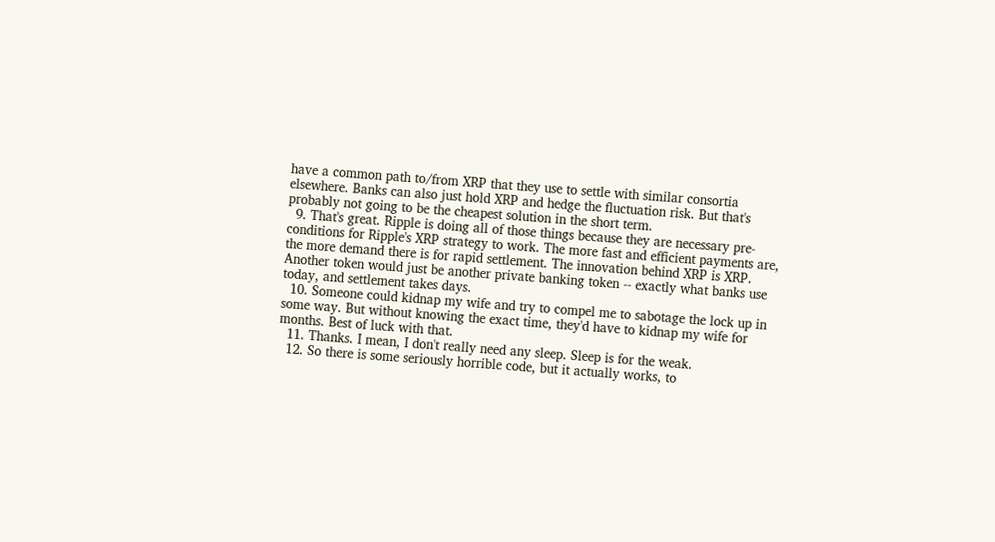have a common path to/from XRP that they use to settle with similar consortia elsewhere. Banks can also just hold XRP and hedge the fluctuation risk. But that's probably not going to be the cheapest solution in the short term.
  9. That's great. Ripple is doing all of those things because they are necessary pre-conditions for Ripple's XRP strategy to work. The more fast and efficient payments are, the more demand there is for rapid settlement. The innovation behind XRP is XRP. Another token would just be another private banking token -- exactly what banks use today, and settlement takes days.
  10. Someone could kidnap my wife and try to compel me to sabotage the lock up in some way. But without knowing the exact time, they'd have to kidnap my wife for months. Best of luck with that.
  11. Thanks. I mean, I don't really need any sleep. Sleep is for the weak.
  12. So there is some seriously horrible code, but it actually works, to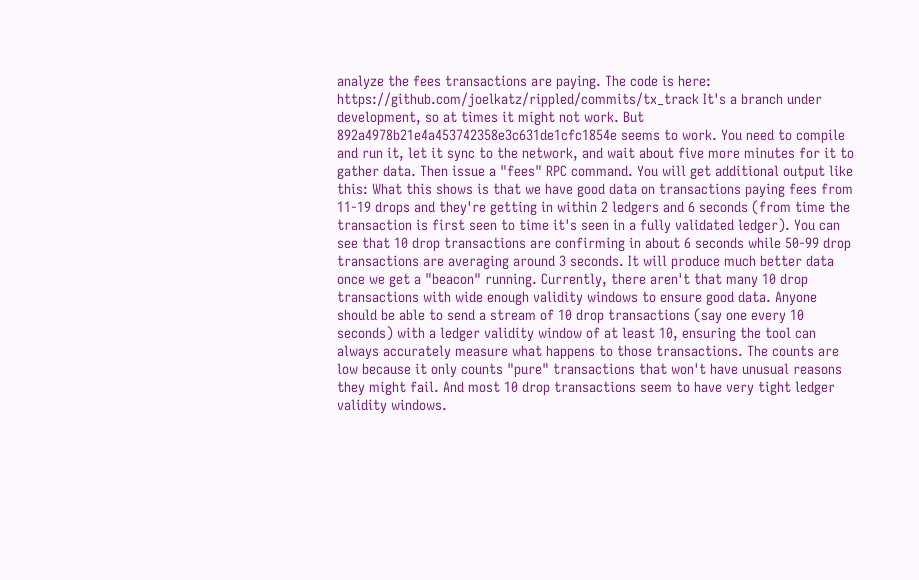analyze the fees transactions are paying. The code is here: https://github.com/joelkatz/rippled/commits/tx_track It's a branch under development, so at times it might not work. But 892a4978b21e4a453742358e3c631de1cfc1854e seems to work. You need to compile and run it, let it sync to the network, and wait about five more minutes for it to gather data. Then issue a "fees" RPC command. You will get additional output like this: What this shows is that we have good data on transactions paying fees from 11-19 drops and they're getting in within 2 ledgers and 6 seconds (from time the transaction is first seen to time it's seen in a fully validated ledger). You can see that 10 drop transactions are confirming in about 6 seconds while 50-99 drop transactions are averaging around 3 seconds. It will produce much better data once we get a "beacon" running. Currently, there aren't that many 10 drop transactions with wide enough validity windows to ensure good data. Anyone should be able to send a stream of 10 drop transactions (say one every 10 seconds) with a ledger validity window of at least 10, ensuring the tool can always accurately measure what happens to those transactions. The counts are low because it only counts "pure" transactions that won't have unusual reasons they might fail. And most 10 drop transactions seem to have very tight ledger validity windows.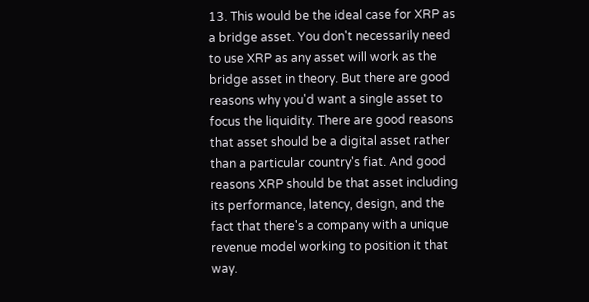13. This would be the ideal case for XRP as a bridge asset. You don't necessarily need to use XRP as any asset will work as the bridge asset in theory. But there are good reasons why you'd want a single asset to focus the liquidity. There are good reasons that asset should be a digital asset rather than a particular country's fiat. And good reasons XRP should be that asset including its performance, latency, design, and the fact that there's a company with a unique revenue model working to position it that way.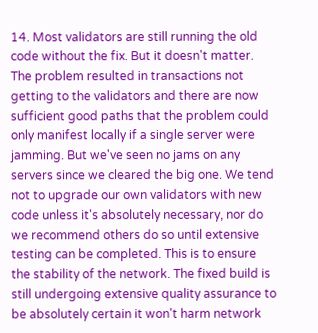14. Most validators are still running the old code without the fix. But it doesn't matter. The problem resulted in transactions not getting to the validators and there are now sufficient good paths that the problem could only manifest locally if a single server were jamming. But we've seen no jams on any servers since we cleared the big one. We tend not to upgrade our own validators with new code unless it's absolutely necessary, nor do we recommend others do so until extensive testing can be completed. This is to ensure the stability of the network. The fixed build is still undergoing extensive quality assurance to be absolutely certain it won't harm network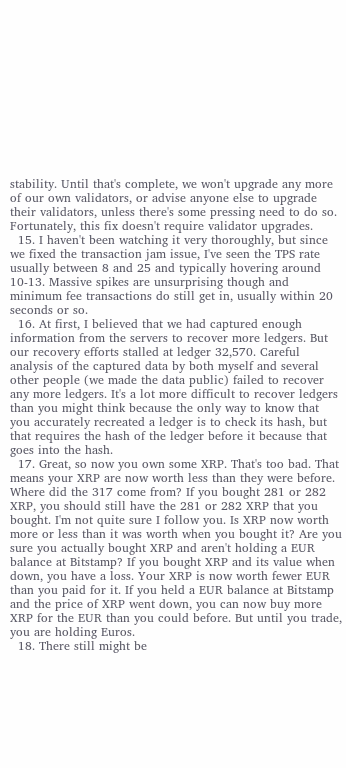stability. Until that's complete, we won't upgrade any more of our own validators, or advise anyone else to upgrade their validators, unless there's some pressing need to do so. Fortunately, this fix doesn't require validator upgrades.
  15. I haven't been watching it very thoroughly, but since we fixed the transaction jam issue, I've seen the TPS rate usually between 8 and 25 and typically hovering around 10-13. Massive spikes are unsurprising though and minimum fee transactions do still get in, usually within 20 seconds or so.
  16. At first, I believed that we had captured enough information from the servers to recover more ledgers. But our recovery efforts stalled at ledger 32,570. Careful analysis of the captured data by both myself and several other people (we made the data public) failed to recover any more ledgers. It's a lot more difficult to recover ledgers than you might think because the only way to know that you accurately recreated a ledger is to check its hash, but that requires the hash of the ledger before it because that goes into the hash.
  17. Great, so now you own some XRP. That's too bad. That means your XRP are now worth less than they were before. Where did the 317 come from? If you bought 281 or 282 XRP, you should still have the 281 or 282 XRP that you bought. I'm not quite sure I follow you. Is XRP now worth more or less than it was worth when you bought it? Are you sure you actually bought XRP and aren't holding a EUR balance at Bitstamp? If you bought XRP and its value when down, you have a loss. Your XRP is now worth fewer EUR than you paid for it. If you held a EUR balance at Bitstamp and the price of XRP went down, you can now buy more XRP for the EUR than you could before. But until you trade, you are holding Euros.
  18. There still might be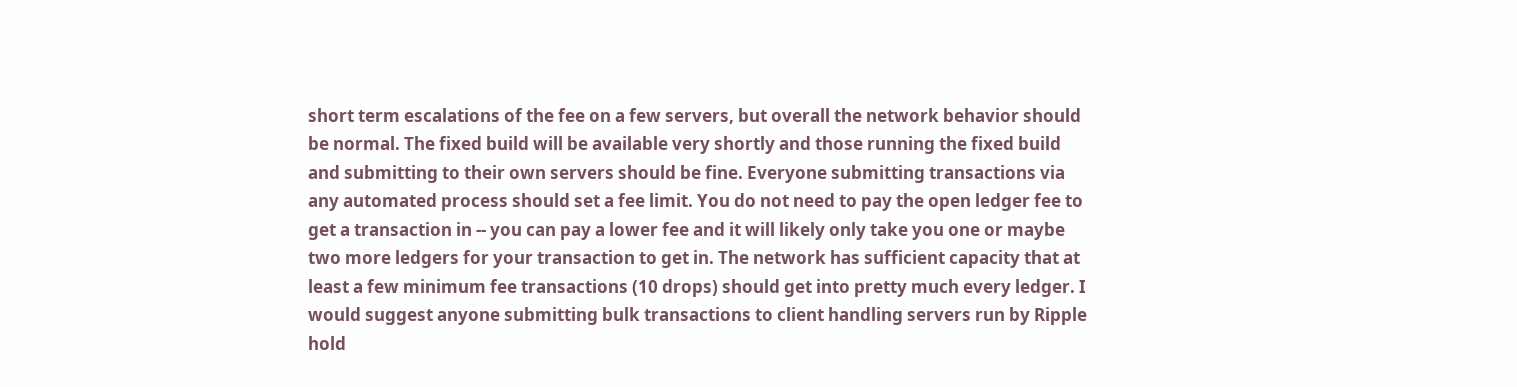short term escalations of the fee on a few servers, but overall the network behavior should be normal. The fixed build will be available very shortly and those running the fixed build and submitting to their own servers should be fine. Everyone submitting transactions via any automated process should set a fee limit. You do not need to pay the open ledger fee to get a transaction in -- you can pay a lower fee and it will likely only take you one or maybe two more ledgers for your transaction to get in. The network has sufficient capacity that at least a few minimum fee transactions (10 drops) should get into pretty much every ledger. I would suggest anyone submitting bulk transactions to client handling servers run by Ripple hold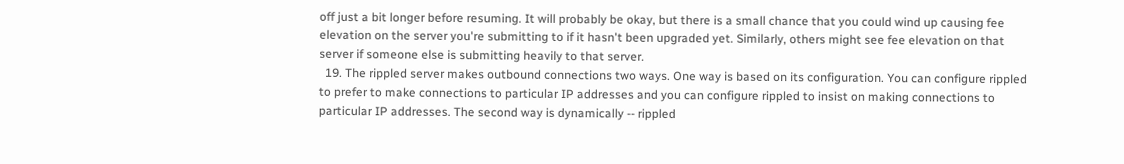off just a bit longer before resuming. It will probably be okay, but there is a small chance that you could wind up causing fee elevation on the server you're submitting to if it hasn't been upgraded yet. Similarly, others might see fee elevation on that server if someone else is submitting heavily to that server.
  19. The rippled server makes outbound connections two ways. One way is based on its configuration. You can configure rippled to prefer to make connections to particular IP addresses and you can configure rippled to insist on making connections to particular IP addresses. The second way is dynamically -- rippled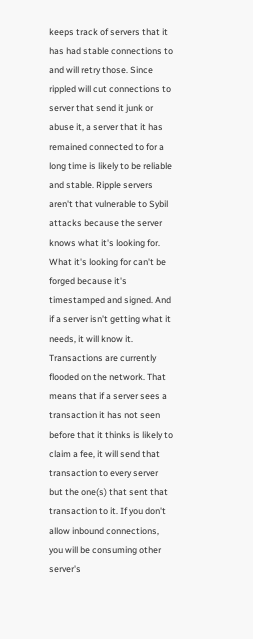keeps track of servers that it has had stable connections to and will retry those. Since rippled will cut connections to server that send it junk or abuse it, a server that it has remained connected to for a long time is likely to be reliable and stable. Ripple servers aren't that vulnerable to Sybil attacks because the server knows what it's looking for. What it's looking for can't be forged because it's timestamped and signed. And if a server isn't getting what it needs, it will know it. Transactions are currently flooded on the network. That means that if a server sees a transaction it has not seen before that it thinks is likely to claim a fee, it will send that transaction to every server but the one(s) that sent that transaction to it. If you don't allow inbound connections, you will be consuming other server's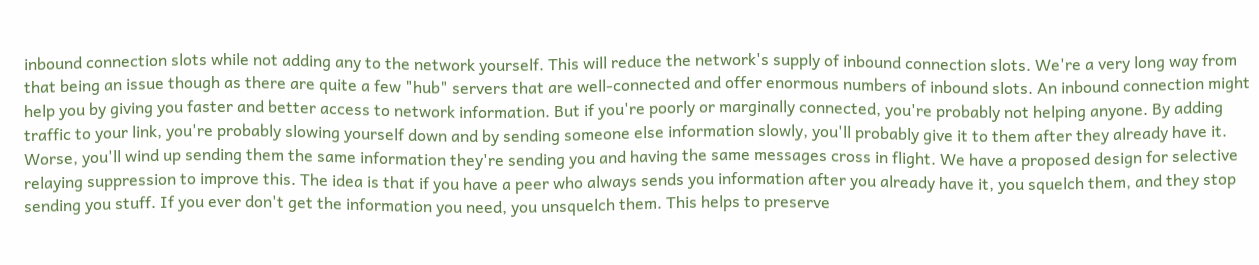inbound connection slots while not adding any to the network yourself. This will reduce the network's supply of inbound connection slots. We're a very long way from that being an issue though as there are quite a few "hub" servers that are well-connected and offer enormous numbers of inbound slots. An inbound connection might help you by giving you faster and better access to network information. But if you're poorly or marginally connected, you're probably not helping anyone. By adding traffic to your link, you're probably slowing yourself down and by sending someone else information slowly, you'll probably give it to them after they already have it. Worse, you'll wind up sending them the same information they're sending you and having the same messages cross in flight. We have a proposed design for selective relaying suppression to improve this. The idea is that if you have a peer who always sends you information after you already have it, you squelch them, and they stop sending you stuff. If you ever don't get the information you need, you unsquelch them. This helps to preserve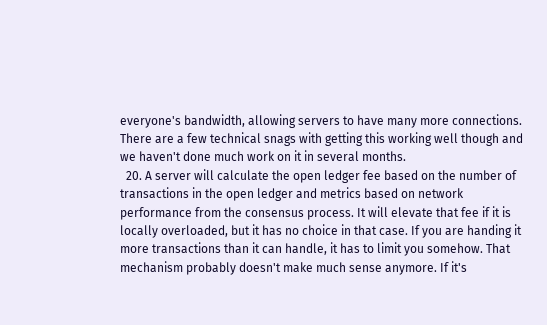everyone's bandwidth, allowing servers to have many more connections. There are a few technical snags with getting this working well though and we haven't done much work on it in several months.
  20. A server will calculate the open ledger fee based on the number of transactions in the open ledger and metrics based on network performance from the consensus process. It will elevate that fee if it is locally overloaded, but it has no choice in that case. If you are handing it more transactions than it can handle, it has to limit you somehow. That mechanism probably doesn't make much sense anymore. If it's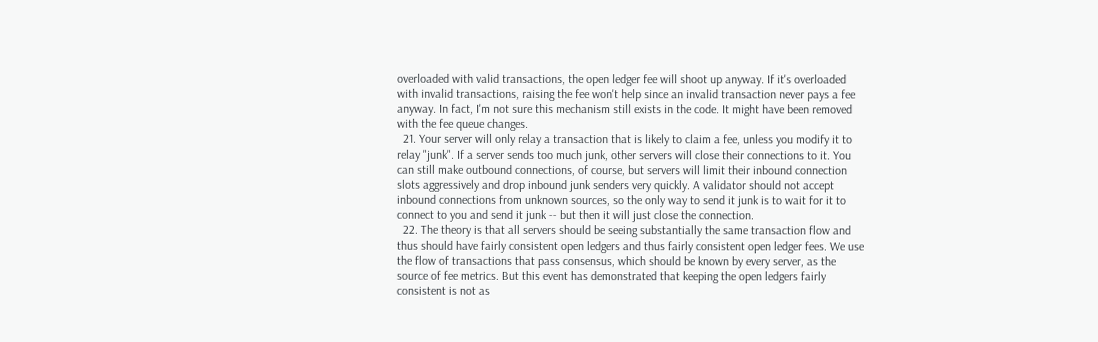overloaded with valid transactions, the open ledger fee will shoot up anyway. If it's overloaded with invalid transactions, raising the fee won't help since an invalid transaction never pays a fee anyway. In fact, I'm not sure this mechanism still exists in the code. It might have been removed with the fee queue changes.
  21. Your server will only relay a transaction that is likely to claim a fee, unless you modify it to relay "junk". If a server sends too much junk, other servers will close their connections to it. You can still make outbound connections, of course, but servers will limit their inbound connection slots aggressively and drop inbound junk senders very quickly. A validator should not accept inbound connections from unknown sources, so the only way to send it junk is to wait for it to connect to you and send it junk -- but then it will just close the connection.
  22. The theory is that all servers should be seeing substantially the same transaction flow and thus should have fairly consistent open ledgers and thus fairly consistent open ledger fees. We use the flow of transactions that pass consensus, which should be known by every server, as the source of fee metrics. But this event has demonstrated that keeping the open ledgers fairly consistent is not as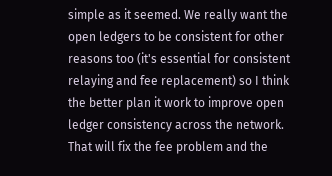simple as it seemed. We really want the open ledgers to be consistent for other reasons too (it's essential for consistent relaying and fee replacement) so I think the better plan it work to improve open ledger consistency across the network. That will fix the fee problem and the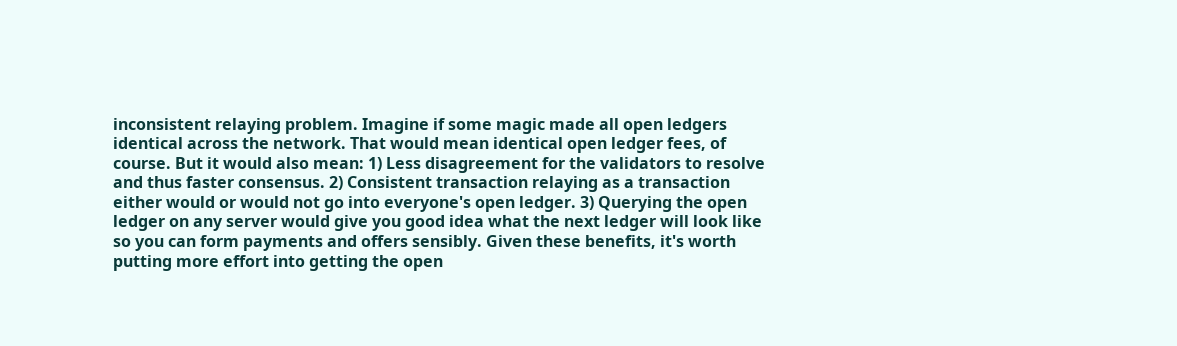inconsistent relaying problem. Imagine if some magic made all open ledgers identical across the network. That would mean identical open ledger fees, of course. But it would also mean: 1) Less disagreement for the validators to resolve and thus faster consensus. 2) Consistent transaction relaying as a transaction either would or would not go into everyone's open ledger. 3) Querying the open ledger on any server would give you good idea what the next ledger will look like so you can form payments and offers sensibly. Given these benefits, it's worth putting more effort into getting the open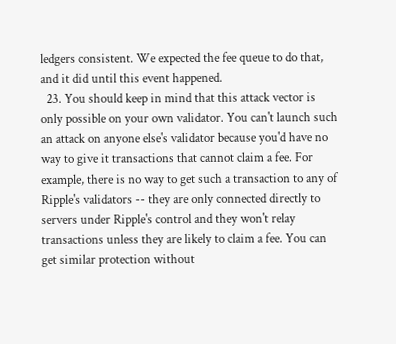ledgers consistent. We expected the fee queue to do that, and it did until this event happened.
  23. You should keep in mind that this attack vector is only possible on your own validator. You can't launch such an attack on anyone else's validator because you'd have no way to give it transactions that cannot claim a fee. For example, there is no way to get such a transaction to any of Ripple's validators -- they are only connected directly to servers under Ripple's control and they won't relay transactions unless they are likely to claim a fee. You can get similar protection without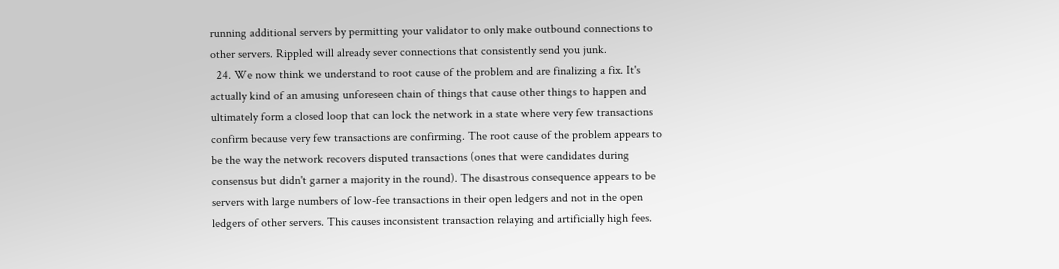running additional servers by permitting your validator to only make outbound connections to other servers. Rippled will already sever connections that consistently send you junk.
  24. We now think we understand to root cause of the problem and are finalizing a fix. It's actually kind of an amusing unforeseen chain of things that cause other things to happen and ultimately form a closed loop that can lock the network in a state where very few transactions confirm because very few transactions are confirming. The root cause of the problem appears to be the way the network recovers disputed transactions (ones that were candidates during consensus but didn't garner a majority in the round). The disastrous consequence appears to be servers with large numbers of low-fee transactions in their open ledgers and not in the open ledgers of other servers. This causes inconsistent transaction relaying and artificially high fees.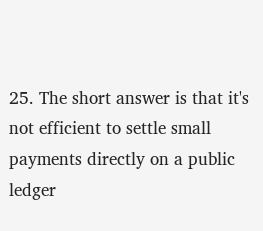25. The short answer is that it's not efficient to settle small payments directly on a public ledger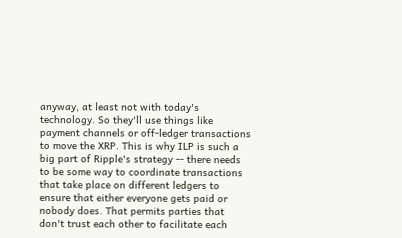anyway, at least not with today's technology. So they'll use things like payment channels or off-ledger transactions to move the XRP. This is why ILP is such a big part of Ripple's strategy -- there needs to be some way to coordinate transactions that take place on different ledgers to ensure that either everyone gets paid or nobody does. That permits parties that don't trust each other to facilitate each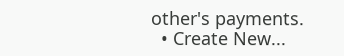other's payments.
  • Create New...